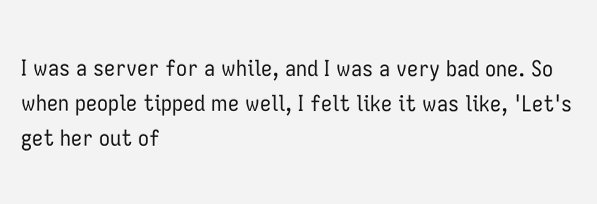I was a server for a while, and I was a very bad one. So when people tipped me well, I felt like it was like, 'Let's get her out of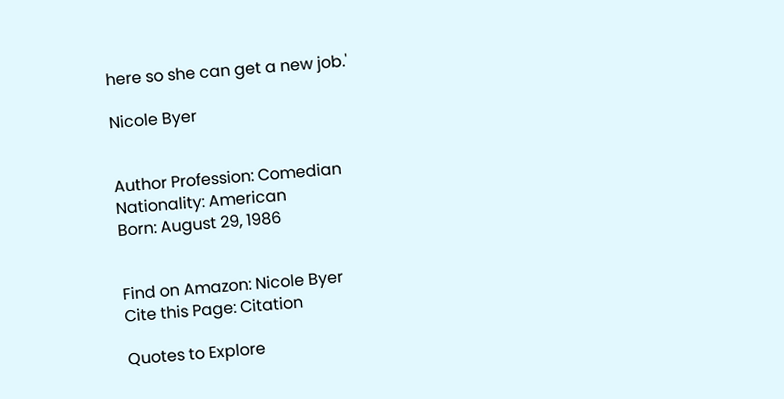here so she can get a new job.'

Nicole Byer


Author Profession: Comedian
Nationality: American
Born: August 29, 1986


Find on Amazon: Nicole Byer
Cite this Page: Citation

Quotes to Explore